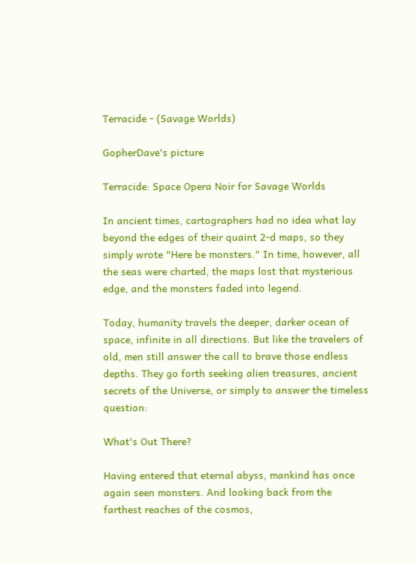Terracide - (Savage Worlds)

GopherDave's picture

Terracide: Space Opera Noir for Savage Worlds

In ancient times, cartographers had no idea what lay beyond the edges of their quaint 2-d maps, so they simply wrote "Here be monsters." In time, however, all the seas were charted, the maps lost that mysterious edge, and the monsters faded into legend.

Today, humanity travels the deeper, darker ocean of space, infinite in all directions. But like the travelers of old, men still answer the call to brave those endless depths. They go forth seeking alien treasures, ancient secrets of the Universe, or simply to answer the timeless question:

What's Out There?

Having entered that eternal abyss, mankind has once again seen monsters. And looking back from the farthest reaches of the cosmos,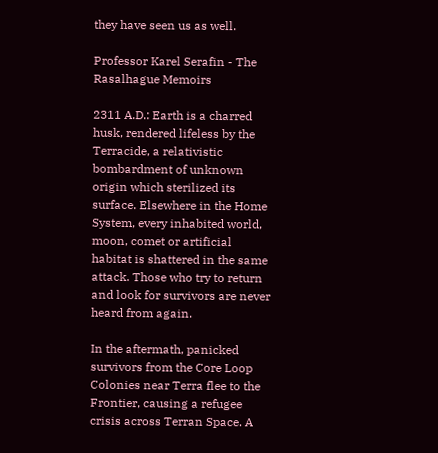they have seen us as well.

Professor Karel Serafin - The Rasalhague Memoirs

2311 A.D.: Earth is a charred husk, rendered lifeless by the Terracide, a relativistic bombardment of unknown origin which sterilized its surface. Elsewhere in the Home System, every inhabited world, moon, comet or artificial habitat is shattered in the same attack. Those who try to return and look for survivors are never heard from again.

In the aftermath, panicked survivors from the Core Loop Colonies near Terra flee to the Frontier, causing a refugee crisis across Terran Space. A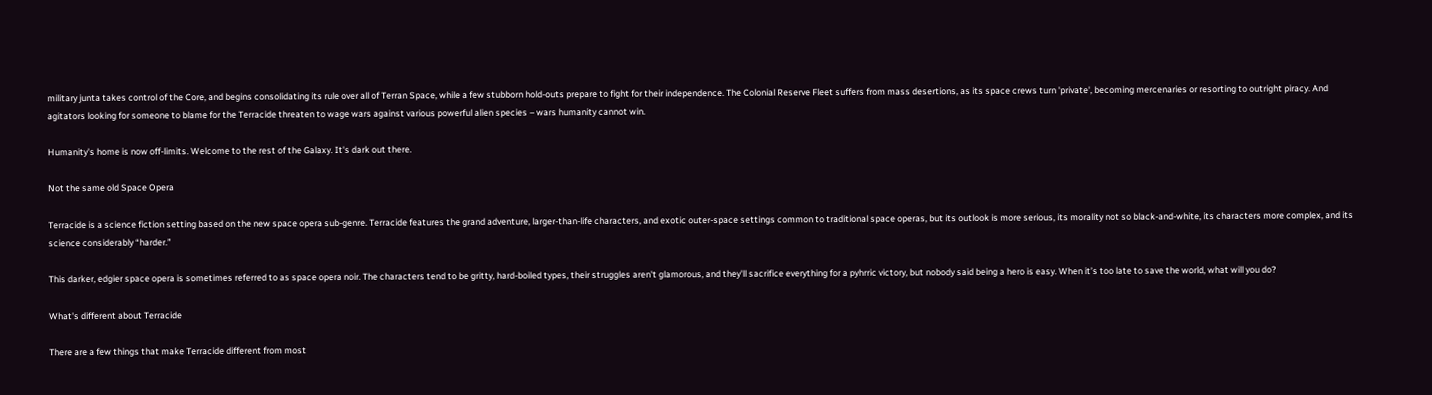military junta takes control of the Core, and begins consolidating its rule over all of Terran Space, while a few stubborn hold-outs prepare to fight for their independence. The Colonial Reserve Fleet suffers from mass desertions, as its space crews turn 'private', becoming mercenaries or resorting to outright piracy. And agitators looking for someone to blame for the Terracide threaten to wage wars against various powerful alien species – wars humanity cannot win.

Humanity's home is now off-limits. Welcome to the rest of the Galaxy. It's dark out there.

Not the same old Space Opera

Terracide is a science fiction setting based on the new space opera sub-genre. Terracide features the grand adventure, larger-than-life characters, and exotic outer-space settings common to traditional space operas, but its outlook is more serious, its morality not so black-and-white, its characters more complex, and its science considerably “harder.”

This darker, edgier space opera is sometimes referred to as space opera noir. The characters tend to be gritty, hard-boiled types, their struggles aren't glamorous, and they'll sacrifice everything for a pyhrric victory, but nobody said being a hero is easy. When it’s too late to save the world, what will you do?

What's different about Terracide

There are a few things that make Terracide different from most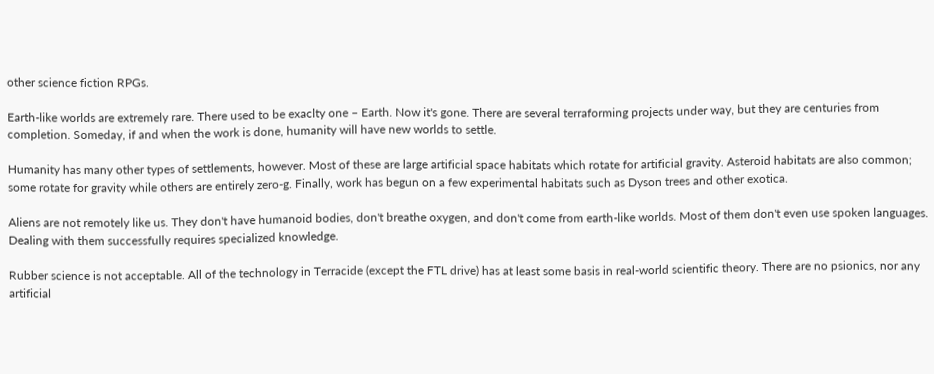other science fiction RPGs.

Earth-like worlds are extremely rare. There used to be exaclty one – Earth. Now it's gone. There are several terraforming projects under way, but they are centuries from completion. Someday, if and when the work is done, humanity will have new worlds to settle.

Humanity has many other types of settlements, however. Most of these are large artificial space habitats which rotate for artificial gravity. Asteroid habitats are also common; some rotate for gravity while others are entirely zero-g. Finally, work has begun on a few experimental habitats such as Dyson trees and other exotica.

Aliens are not remotely like us. They don't have humanoid bodies, don't breathe oxygen, and don't come from earth-like worlds. Most of them don't even use spoken languages. Dealing with them successfully requires specialized knowledge.

Rubber science is not acceptable. All of the technology in Terracide (except the FTL drive) has at least some basis in real-world scientific theory. There are no psionics, nor any artificial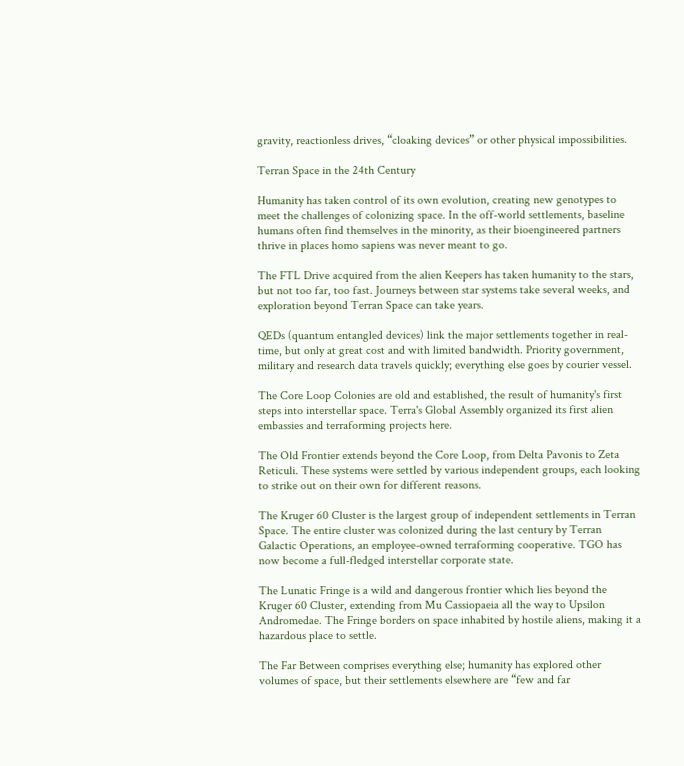gravity, reactionless drives, “cloaking devices” or other physical impossibilities.

Terran Space in the 24th Century

Humanity has taken control of its own evolution, creating new genotypes to meet the challenges of colonizing space. In the off-world settlements, baseline humans often find themselves in the minority, as their bioengineered partners thrive in places homo sapiens was never meant to go.

The FTL Drive acquired from the alien Keepers has taken humanity to the stars, but not too far, too fast. Journeys between star systems take several weeks, and exploration beyond Terran Space can take years.

QEDs (quantum entangled devices) link the major settlements together in real-time, but only at great cost and with limited bandwidth. Priority government, military and research data travels quickly; everything else goes by courier vessel.

The Core Loop Colonies are old and established, the result of humanity's first steps into interstellar space. Terra's Global Assembly organized its first alien embassies and terraforming projects here.

The Old Frontier extends beyond the Core Loop, from Delta Pavonis to Zeta Reticuli. These systems were settled by various independent groups, each looking to strike out on their own for different reasons.

The Kruger 60 Cluster is the largest group of independent settlements in Terran Space. The entire cluster was colonized during the last century by Terran Galactic Operations, an employee-owned terraforming cooperative. TGO has now become a full-fledged interstellar corporate state.

The Lunatic Fringe is a wild and dangerous frontier which lies beyond the Kruger 60 Cluster, extending from Mu Cassiopaeia all the way to Upsilon Andromedae. The Fringe borders on space inhabited by hostile aliens, making it a hazardous place to settle.

The Far Between comprises everything else; humanity has explored other volumes of space, but their settlements elsewhere are “few and far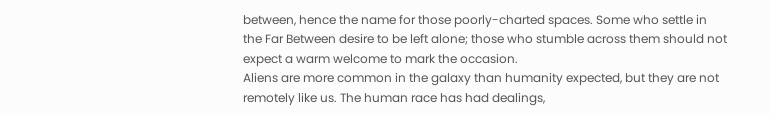between, hence the name for those poorly-charted spaces. Some who settle in the Far Between desire to be left alone; those who stumble across them should not expect a warm welcome to mark the occasion.
Aliens are more common in the galaxy than humanity expected, but they are not remotely like us. The human race has had dealings,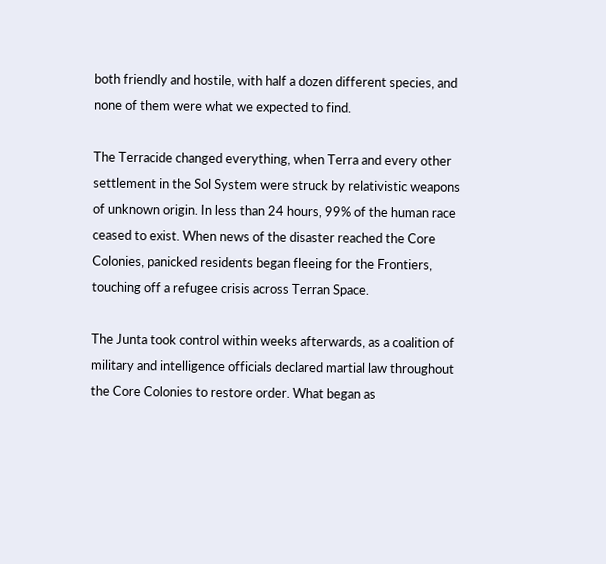both friendly and hostile, with half a dozen different species, and none of them were what we expected to find.

The Terracide changed everything, when Terra and every other settlement in the Sol System were struck by relativistic weapons of unknown origin. In less than 24 hours, 99% of the human race ceased to exist. When news of the disaster reached the Core Colonies, panicked residents began fleeing for the Frontiers, touching off a refugee crisis across Terran Space.

The Junta took control within weeks afterwards, as a coalition of military and intelligence officials declared martial law throughout the Core Colonies to restore order. What began as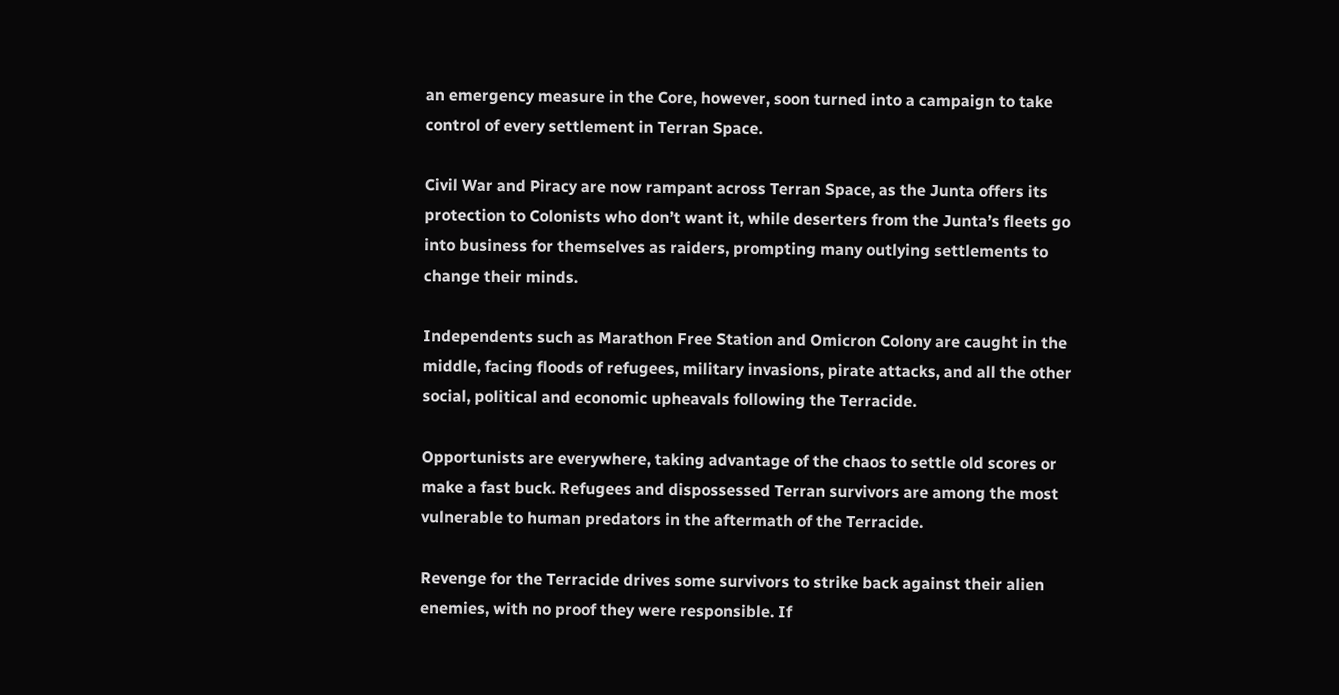an emergency measure in the Core, however, soon turned into a campaign to take control of every settlement in Terran Space.

Civil War and Piracy are now rampant across Terran Space, as the Junta offers its protection to Colonists who don’t want it, while deserters from the Junta’s fleets go into business for themselves as raiders, prompting many outlying settlements to change their minds.

Independents such as Marathon Free Station and Omicron Colony are caught in the middle, facing floods of refugees, military invasions, pirate attacks, and all the other social, political and economic upheavals following the Terracide.

Opportunists are everywhere, taking advantage of the chaos to settle old scores or make a fast buck. Refugees and dispossessed Terran survivors are among the most vulnerable to human predators in the aftermath of the Terracide.

Revenge for the Terracide drives some survivors to strike back against their alien enemies, with no proof they were responsible. If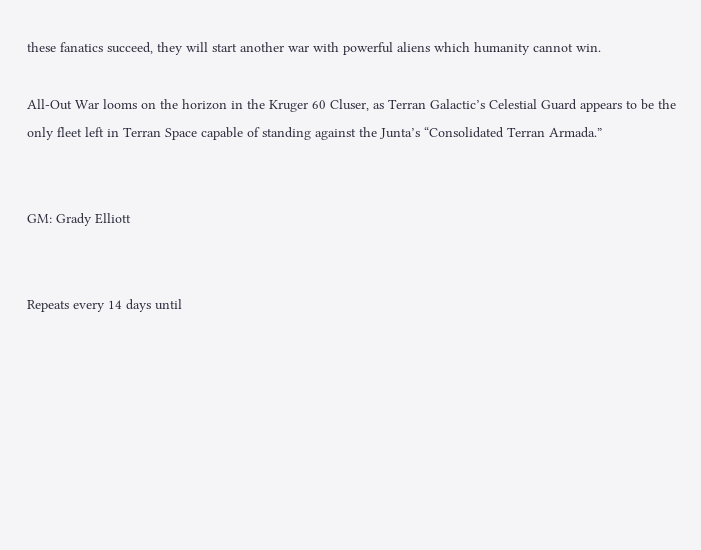these fanatics succeed, they will start another war with powerful aliens which humanity cannot win.

All-Out War looms on the horizon in the Kruger 60 Cluser, as Terran Galactic’s Celestial Guard appears to be the only fleet left in Terran Space capable of standing against the Junta’s “Consolidated Terran Armada.”


GM: Grady Elliott


Repeats every 14 days until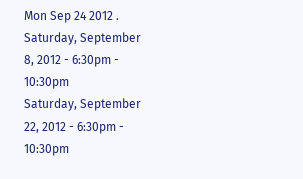Mon Sep 24 2012 .
Saturday, September 8, 2012 - 6:30pm - 10:30pm
Saturday, September 22, 2012 - 6:30pm - 10:30pm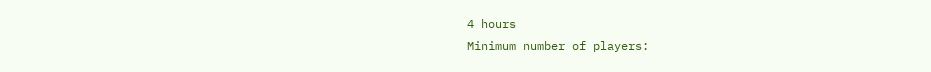4 hours
Minimum number of players: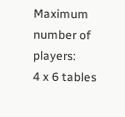Maximum number of players:
4 x 6 tables